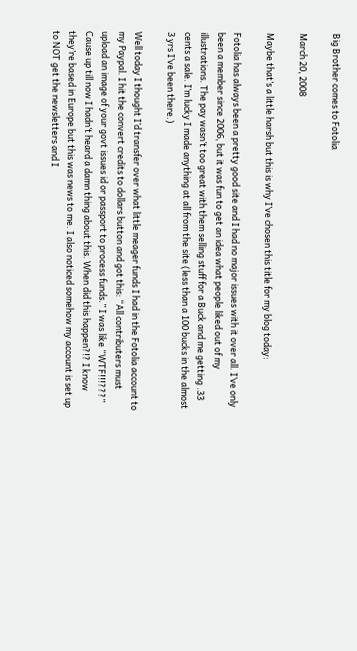Big Brother comes to Fotolia

March 20, 2008

Maybe that’s a little harsh but this is why I’ve chosen this title for my blog today:

Fotolia has always been a pretty good site and I had no major issues with it over all. I’ve only been a member since 2006, but it was fun to get an idea what people liked out of my illustrations. The pay wasn’t too great with them selling stuff for a Buck and me getting .33 cents a sale. I’m lucky I made anything at all from the site (less than a 100 bucks in the almost 3 yrs I’ve been there.)

Well today I thought I’d transfer over what little meager funds I had in the Fotolia account to my Paypal. I hit the convert credits to dollars button and got this: “All contributers must upload an image of your govt issues id or passport to process funds.” I was like “WTF!!!???” Cause up till now I hadn’t heard a damn thing about this. When did this happen?!? I know they’re based in Europe but this was news to me. I also noticed somehow my account is set up to NOT get the newsletters and I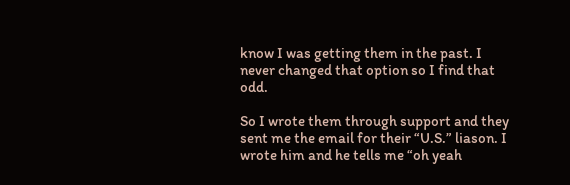know I was getting them in the past. I never changed that option so I find that odd.

So I wrote them through support and they sent me the email for their “U.S.” liason. I wrote him and he tells me “oh yeah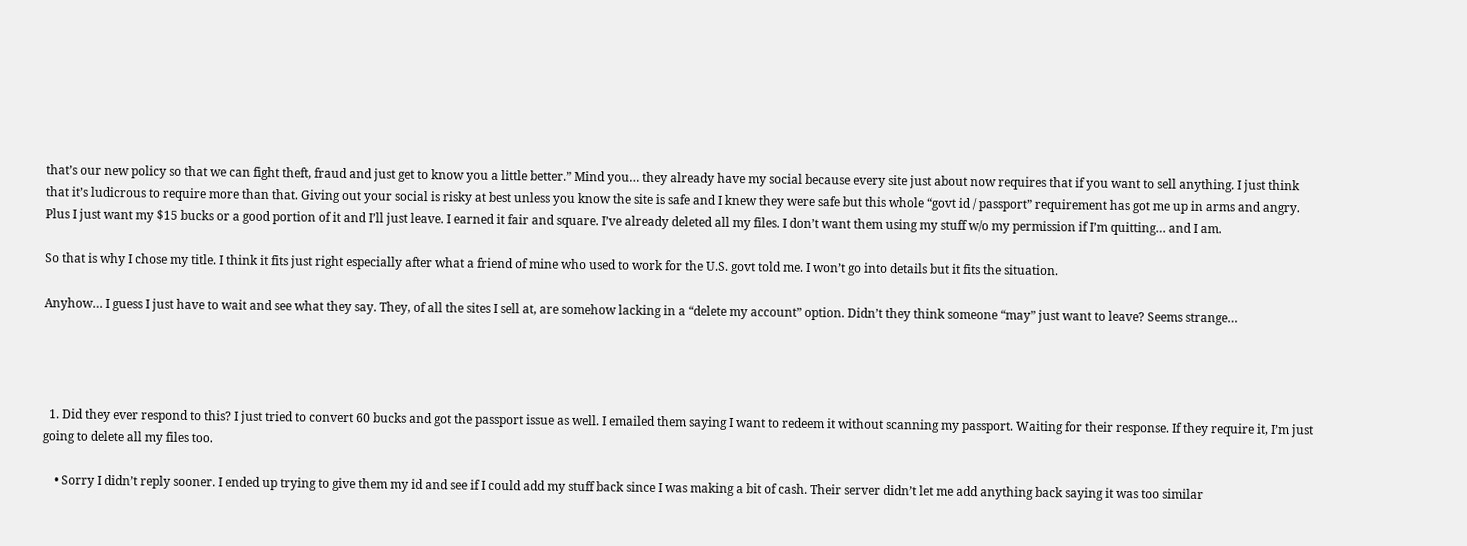that’s our new policy so that we can fight theft, fraud and just get to know you a little better.” Mind you… they already have my social because every site just about now requires that if you want to sell anything. I just think that it’s ludicrous to require more than that. Giving out your social is risky at best unless you know the site is safe and I knew they were safe but this whole “govt id / passport” requirement has got me up in arms and angry. Plus I just want my $15 bucks or a good portion of it and I’ll just leave. I earned it fair and square. I’ve already deleted all my files. I don’t want them using my stuff w/o my permission if I’m quitting… and I am.

So that is why I chose my title. I think it fits just right especially after what a friend of mine who used to work for the U.S. govt told me. I won’t go into details but it fits the situation.

Anyhow… I guess I just have to wait and see what they say. They, of all the sites I sell at, are somehow lacking in a “delete my account” option. Didn’t they think someone “may” just want to leave? Seems strange…




  1. Did they ever respond to this? I just tried to convert 60 bucks and got the passport issue as well. I emailed them saying I want to redeem it without scanning my passport. Waiting for their response. If they require it, I’m just going to delete all my files too.

    • Sorry I didn’t reply sooner. I ended up trying to give them my id and see if I could add my stuff back since I was making a bit of cash. Their server didn’t let me add anything back saying it was too similar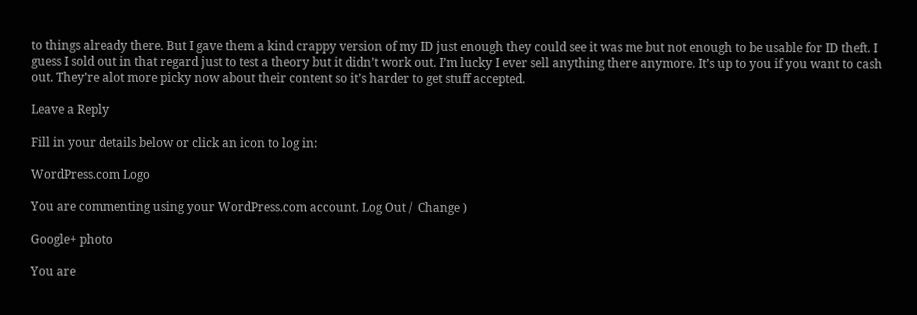to things already there. But I gave them a kind crappy version of my ID just enough they could see it was me but not enough to be usable for ID theft. I guess I sold out in that regard just to test a theory but it didn’t work out. I’m lucky I ever sell anything there anymore. It’s up to you if you want to cash out. They’re alot more picky now about their content so it’s harder to get stuff accepted.

Leave a Reply

Fill in your details below or click an icon to log in:

WordPress.com Logo

You are commenting using your WordPress.com account. Log Out /  Change )

Google+ photo

You are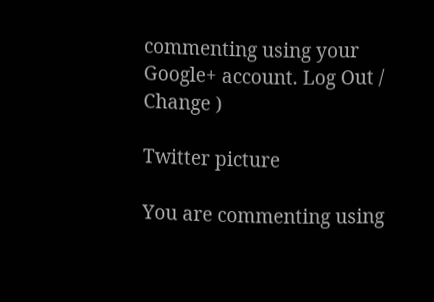commenting using your Google+ account. Log Out /  Change )

Twitter picture

You are commenting using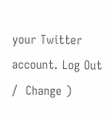your Twitter account. Log Out /  Change )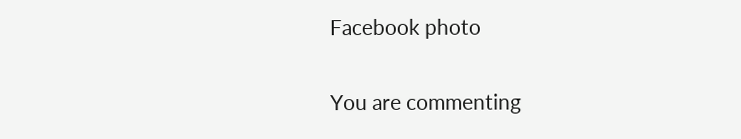Facebook photo

You are commenting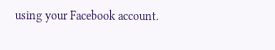using your Facebook account.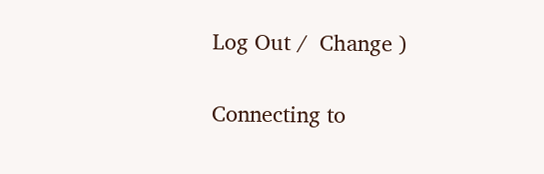Log Out /  Change )


Connecting to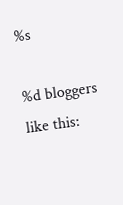%s

%d bloggers like this: